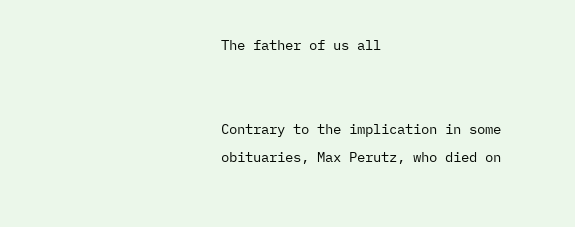The father of us all


Contrary to the implication in some obituaries, Max Perutz, who died on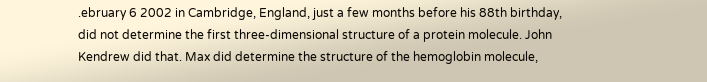.ebruary 6 2002 in Cambridge, England, just a few months before his 88th birthday, did not determine the first three-dimensional structure of a protein molecule. John Kendrew did that. Max did determine the structure of the hemoglobin molecule,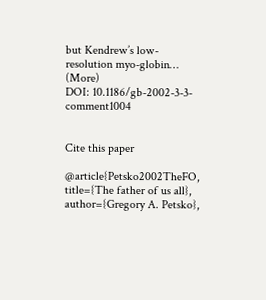but Kendrew’s low-resolution myo-globin… (More)
DOI: 10.1186/gb-2002-3-3-comment1004


Cite this paper

@article{Petsko2002TheFO, title={The father of us all}, author={Gregory A. Petsko},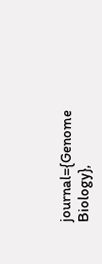journal={Genome Biology},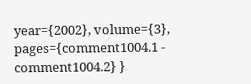year={2002}, volume={3}, pages={comment1004.1 - comment1004.2} }